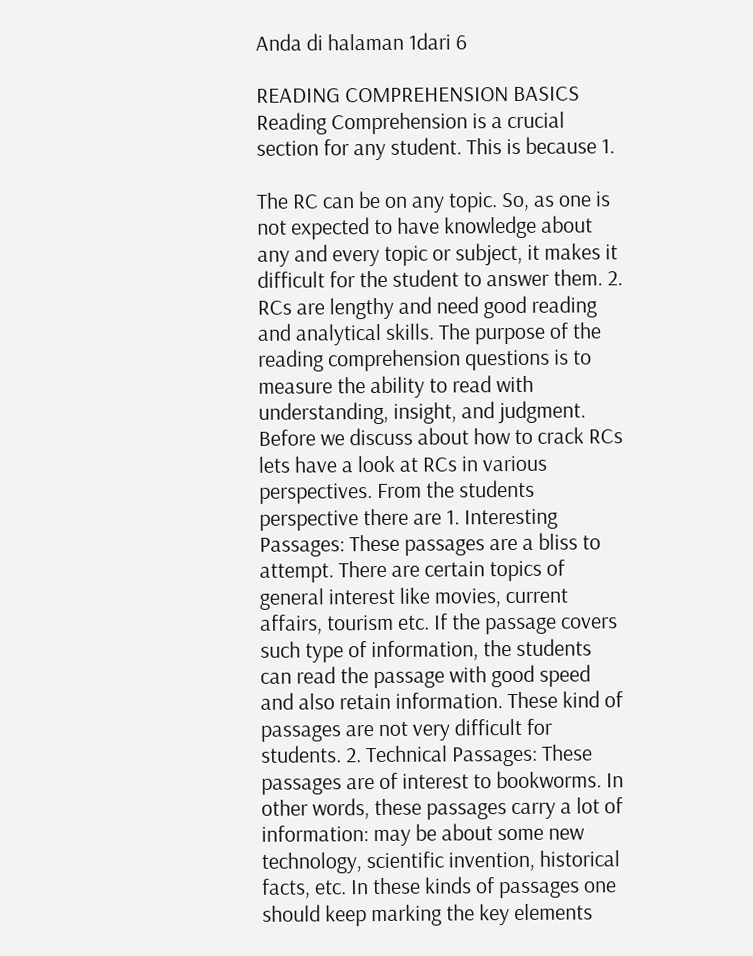Anda di halaman 1dari 6

READING COMPREHENSION BASICS Reading Comprehension is a crucial section for any student. This is because 1.

The RC can be on any topic. So, as one is not expected to have knowledge about any and every topic or subject, it makes it difficult for the student to answer them. 2. RCs are lengthy and need good reading and analytical skills. The purpose of the reading comprehension questions is to measure the ability to read with understanding, insight, and judgment. Before we discuss about how to crack RCs lets have a look at RCs in various perspectives. From the students perspective there are 1. Interesting Passages: These passages are a bliss to attempt. There are certain topics of general interest like movies, current affairs, tourism etc. If the passage covers such type of information, the students can read the passage with good speed and also retain information. These kind of passages are not very difficult for students. 2. Technical Passages: These passages are of interest to bookworms. In other words, these passages carry a lot of information: may be about some new technology, scientific invention, historical facts, etc. In these kinds of passages one should keep marking the key elements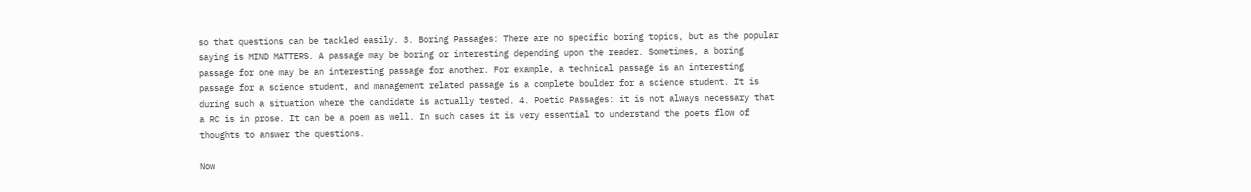so that questions can be tackled easily. 3. Boring Passages: There are no specific boring topics, but as the popular saying is MIND MATTERS. A passage may be boring or interesting depending upon the reader. Sometimes, a boring passage for one may be an interesting passage for another. For example, a technical passage is an interesting passage for a science student, and management related passage is a complete boulder for a science student. It is during such a situation where the candidate is actually tested. 4. Poetic Passages: it is not always necessary that a RC is in prose. It can be a poem as well. In such cases it is very essential to understand the poets flow of thoughts to answer the questions.

Now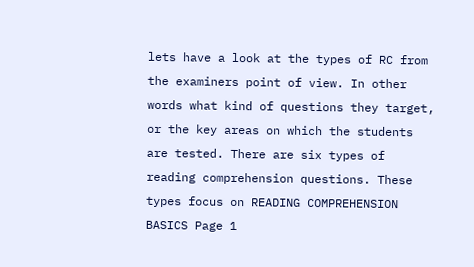lets have a look at the types of RC from the examiners point of view. In other words what kind of questions they target, or the key areas on which the students are tested. There are six types of reading comprehension questions. These types focus on READING COMPREHENSION BASICS Page 1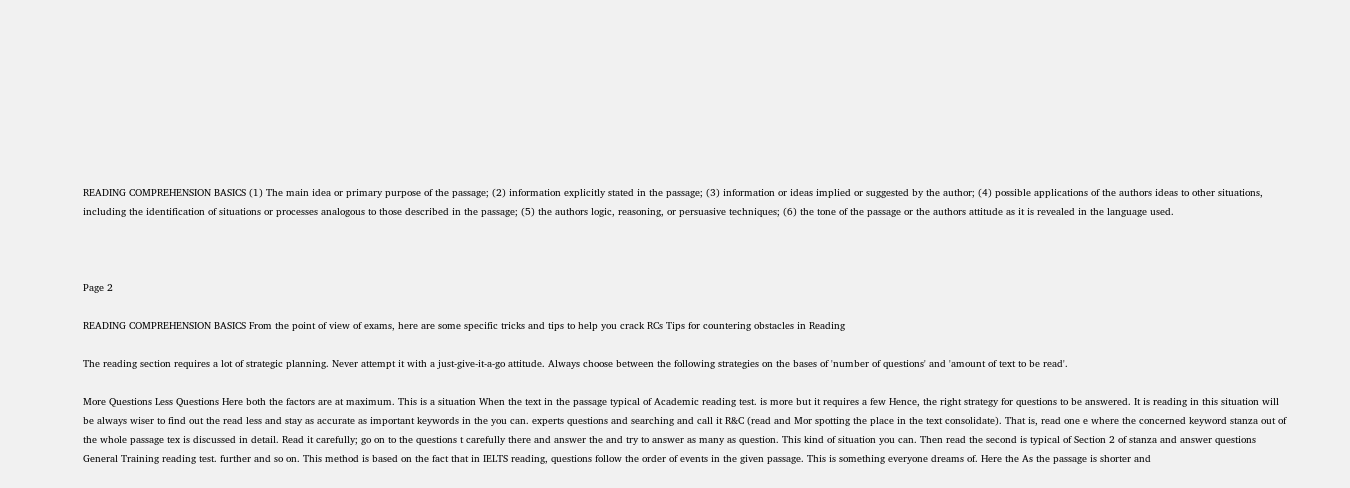READING COMPREHENSION BASICS (1) The main idea or primary purpose of the passage; (2) information explicitly stated in the passage; (3) information or ideas implied or suggested by the author; (4) possible applications of the authors ideas to other situations, including the identification of situations or processes analogous to those described in the passage; (5) the authors logic, reasoning, or persuasive techniques; (6) the tone of the passage or the authors attitude as it is revealed in the language used.



Page 2

READING COMPREHENSION BASICS From the point of view of exams, here are some specific tricks and tips to help you crack RCs Tips for countering obstacles in Reading

The reading section requires a lot of strategic planning. Never attempt it with a just-give-it-a-go attitude. Always choose between the following strategies on the bases of 'number of questions' and 'amount of text to be read'.

More Questions Less Questions Here both the factors are at maximum. This is a situation When the text in the passage typical of Academic reading test. is more but it requires a few Hence, the right strategy for questions to be answered. It is reading in this situation will be always wiser to find out the read less and stay as accurate as important keywords in the you can. experts questions and searching and call it R&C (read and Mor spotting the place in the text consolidate). That is, read one e where the concerned keyword stanza out of the whole passage tex is discussed in detail. Read it carefully; go on to the questions t carefully there and answer the and try to answer as many as question. This kind of situation you can. Then read the second is typical of Section 2 of stanza and answer questions General Training reading test. further and so on. This method is based on the fact that in IELTS reading, questions follow the order of events in the given passage. This is something everyone dreams of. Here the As the passage is shorter and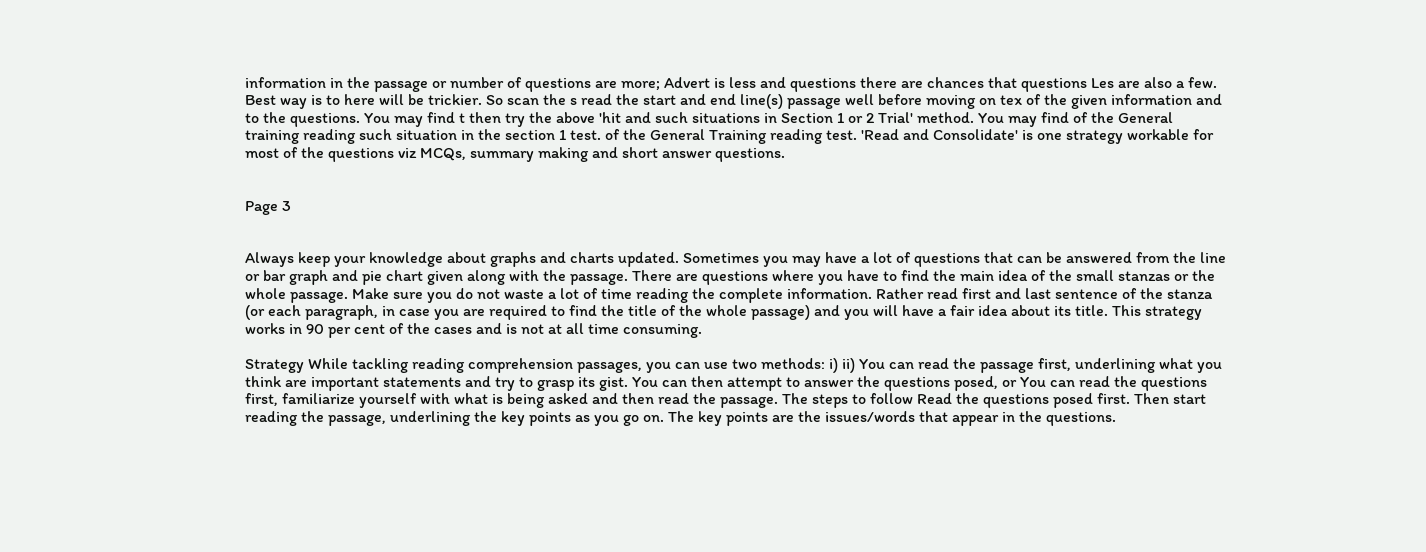information in the passage or number of questions are more; Advert is less and questions there are chances that questions Les are also a few. Best way is to here will be trickier. So scan the s read the start and end line(s) passage well before moving on tex of the given information and to the questions. You may find t then try the above 'hit and such situations in Section 1 or 2 Trial' method. You may find of the General training reading such situation in the section 1 test. of the General Training reading test. 'Read and Consolidate' is one strategy workable for most of the questions viz MCQs, summary making and short answer questions.


Page 3


Always keep your knowledge about graphs and charts updated. Sometimes you may have a lot of questions that can be answered from the line or bar graph and pie chart given along with the passage. There are questions where you have to find the main idea of the small stanzas or the whole passage. Make sure you do not waste a lot of time reading the complete information. Rather read first and last sentence of the stanza (or each paragraph, in case you are required to find the title of the whole passage) and you will have a fair idea about its title. This strategy works in 90 per cent of the cases and is not at all time consuming.

Strategy While tackling reading comprehension passages, you can use two methods: i) ii) You can read the passage first, underlining what you think are important statements and try to grasp its gist. You can then attempt to answer the questions posed, or You can read the questions first, familiarize yourself with what is being asked and then read the passage. The steps to follow Read the questions posed first. Then start reading the passage, underlining the key points as you go on. The key points are the issues/words that appear in the questions.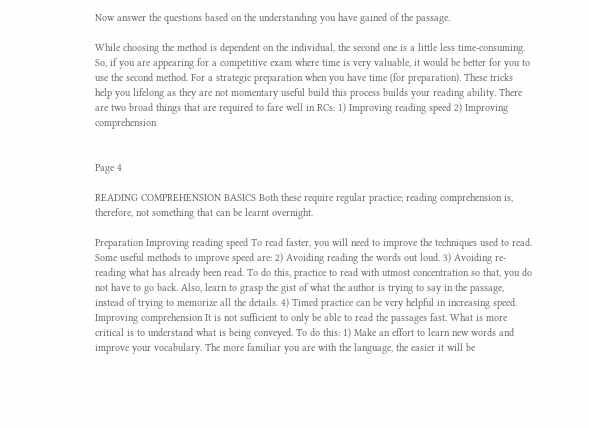Now answer the questions based on the understanding you have gained of the passage.

While choosing the method is dependent on the individual, the second one is a little less time-consuming. So, if you are appearing for a competitive exam where time is very valuable, it would be better for you to use the second method. For a strategic preparation when you have time (for preparation). These tricks help you lifelong as they are not momentary useful build this process builds your reading ability. There are two broad things that are required to fare well in RCs: 1) Improving reading speed 2) Improving comprehension


Page 4

READING COMPREHENSION BASICS Both these require regular practice; reading comprehension is, therefore, not something that can be learnt overnight.

Preparation Improving reading speed To read faster, you will need to improve the techniques used to read. Some useful methods to improve speed are: 2) Avoiding reading the words out loud. 3) Avoiding re-reading what has already been read. To do this, practice to read with utmost concentration so that, you do not have to go back. Also, learn to grasp the gist of what the author is trying to say in the passage, instead of trying to memorize all the details. 4) Timed practice can be very helpful in increasing speed. Improving comprehension It is not sufficient to only be able to read the passages fast. What is more critical is to understand what is being conveyed. To do this: 1) Make an effort to learn new words and improve your vocabulary. The more familiar you are with the language, the easier it will be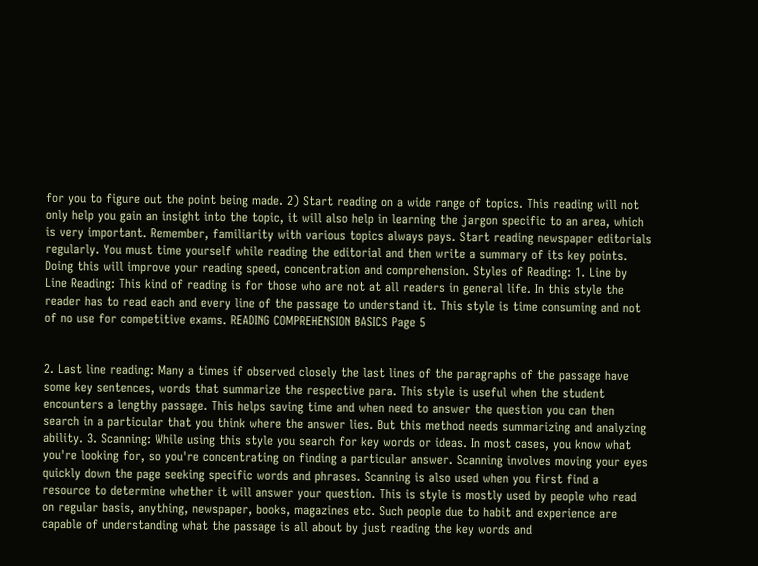for you to figure out the point being made. 2) Start reading on a wide range of topics. This reading will not only help you gain an insight into the topic, it will also help in learning the jargon specific to an area, which is very important. Remember, familiarity with various topics always pays. Start reading newspaper editorials regularly. You must time yourself while reading the editorial and then write a summary of its key points. Doing this will improve your reading speed, concentration and comprehension. Styles of Reading: 1. Line by Line Reading: This kind of reading is for those who are not at all readers in general life. In this style the reader has to read each and every line of the passage to understand it. This style is time consuming and not of no use for competitive exams. READING COMPREHENSION BASICS Page 5


2. Last line reading: Many a times if observed closely the last lines of the paragraphs of the passage have some key sentences, words that summarize the respective para. This style is useful when the student encounters a lengthy passage. This helps saving time and when need to answer the question you can then search in a particular that you think where the answer lies. But this method needs summarizing and analyzing ability. 3. Scanning: While using this style you search for key words or ideas. In most cases, you know what you're looking for, so you're concentrating on finding a particular answer. Scanning involves moving your eyes quickly down the page seeking specific words and phrases. Scanning is also used when you first find a resource to determine whether it will answer your question. This is style is mostly used by people who read on regular basis, anything, newspaper, books, magazines etc. Such people due to habit and experience are capable of understanding what the passage is all about by just reading the key words and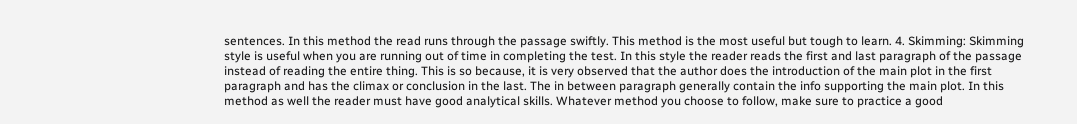sentences. In this method the read runs through the passage swiftly. This method is the most useful but tough to learn. 4. Skimming: Skimming style is useful when you are running out of time in completing the test. In this style the reader reads the first and last paragraph of the passage instead of reading the entire thing. This is so because, it is very observed that the author does the introduction of the main plot in the first paragraph and has the climax or conclusion in the last. The in between paragraph generally contain the info supporting the main plot. In this method as well the reader must have good analytical skills. Whatever method you choose to follow, make sure to practice a good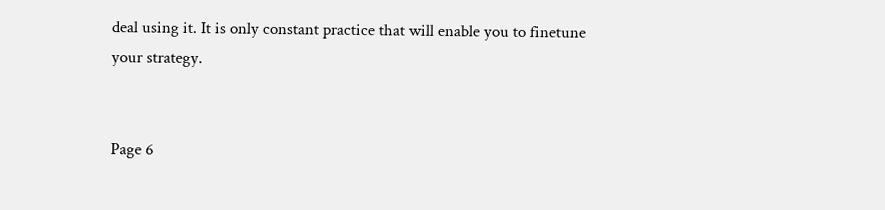deal using it. It is only constant practice that will enable you to finetune your strategy.


Page 6